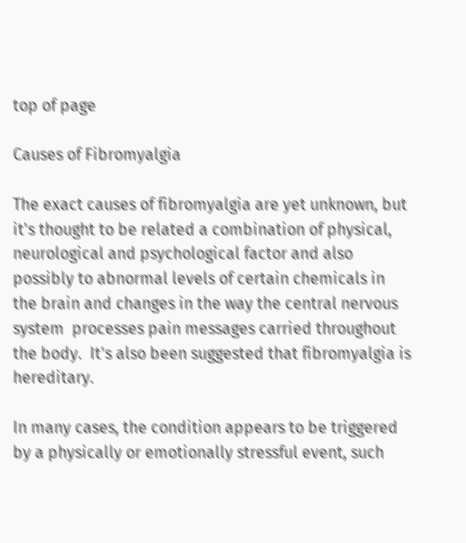top of page

Causes of Fibromyalgia

The exact causes of fibromyalgia are yet unknown, but it's thought to be related a combination of physical, neurological and psychological factor and also possibly to abnormal levels of certain chemicals in the brain and changes in the way the central nervous system  processes pain messages carried throughout the body.  It's also been suggested that fibromyalgia is hereditary.

In many cases, the condition appears to be triggered by a physically or emotionally stressful event, such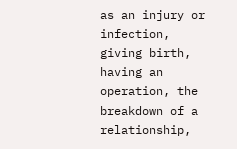as an injury or infection, giving birth, having an operation, the breakdown of a relationship,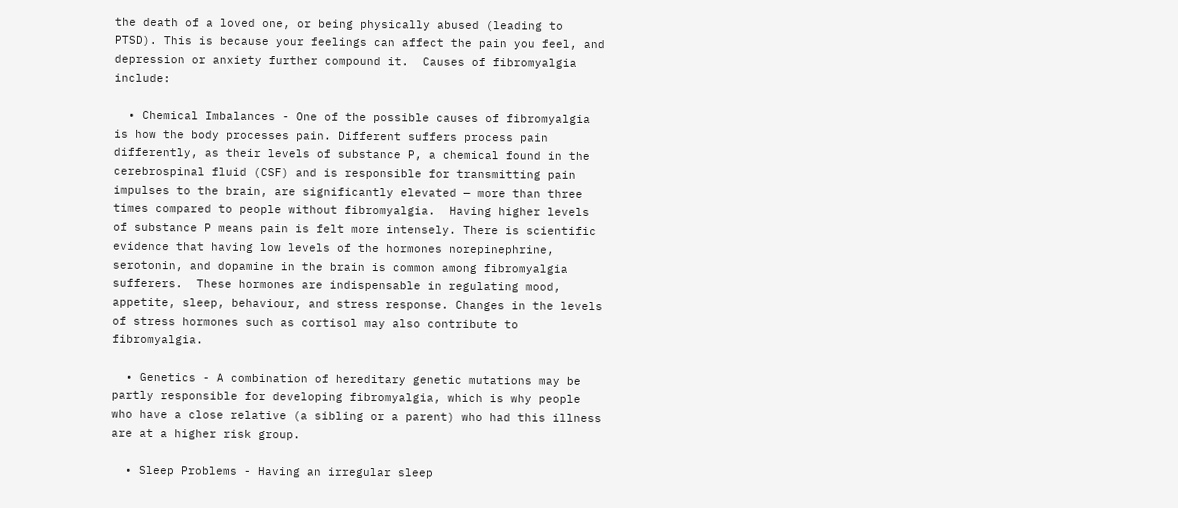the death of a loved one, or being physically abused (leading to PTSD). This is because your feelings can affect the pain you feel, and depression or anxiety further compound it.  Causes of fibromyalgia include:

  • Chemical Imbalances - One of the possible causes of fibromyalgia is how the body processes pain. Different suffers process pain differently, as their levels of substance P, a chemical found in the cerebrospinal fluid (CSF) and is responsible for transmitting pain impulses to the brain, are significantly elevated — more than three times compared to people without fibromyalgia.  Having higher levels of substance P means pain is felt more intensely. There is scientific evidence that having low levels of the hormones norepinephrine, serotonin, and dopamine in the brain is common among fibromyalgia sufferers.  These hormones are indispensable in regulating mood, appetite, sleep, behaviour, and stress response. Changes in the levels of stress hormones such as cortisol may also contribute to fibromyalgia.

  • Genetics - A combination of hereditary genetic mutations may be partly responsible for developing fibromyalgia, which is why people who have a close relative (a sibling or a parent) who had this illness are at a higher risk group.

  • Sleep Problems - Having an irregular sleep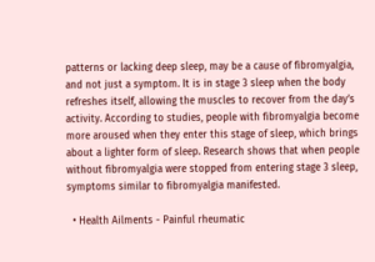patterns or lacking deep sleep, may be a cause of fibromyalgia, and not just a symptom. It is in stage 3 sleep when the body refreshes itself, allowing the muscles to recover from the day’s activity. According to studies, people with fibromyalgia become more aroused when they enter this stage of sleep, which brings about a lighter form of sleep. Research shows that when people without fibromyalgia were stopped from entering stage 3 sleep, symptoms similar to fibromyalgia manifested.

  • Health Ailments - Painful rheumatic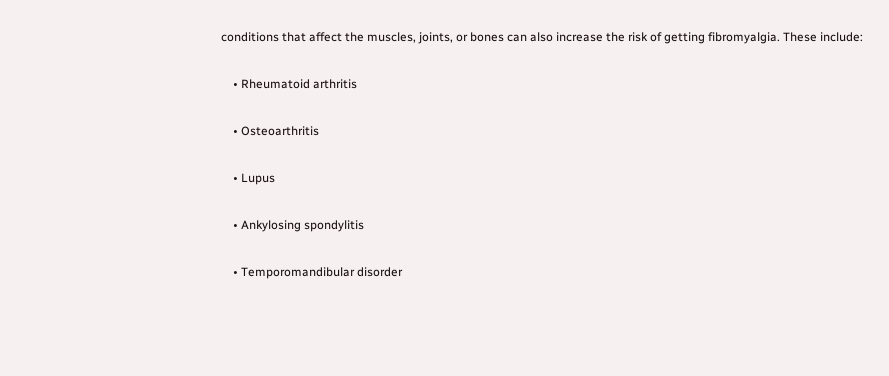conditions that affect the muscles, joints, or bones can also increase the risk of getting fibromyalgia. These include:

    • Rheumatoid arthritis

    • Osteoarthritis

    • Lupus

    • Ankylosing spondylitis

    • Temporomandibular disorder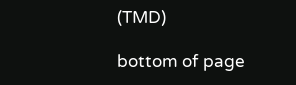(TMD)

bottom of page